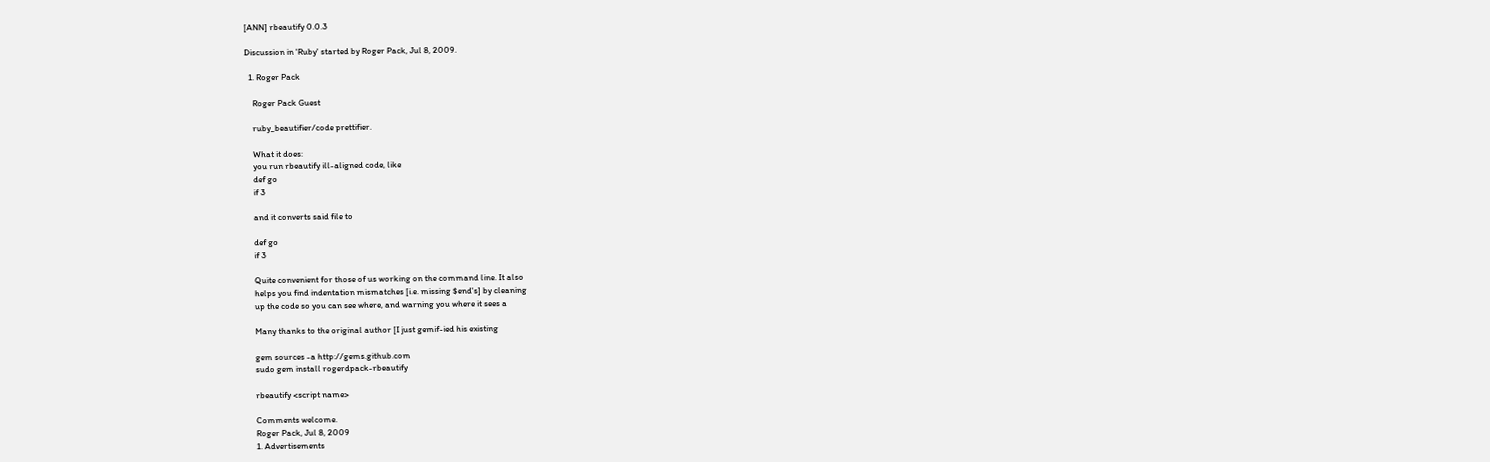[ANN] rbeautify 0.0.3

Discussion in 'Ruby' started by Roger Pack, Jul 8, 2009.

  1. Roger Pack

    Roger Pack Guest

    ruby_beautifier/code prettifier.

    What it does:
    you run rbeautify ill-aligned code, like
    def go
    if 3

    and it converts said file to

    def go
    if 3

    Quite convenient for those of us working on the command line. It also
    helps you find indentation mismatches [i.e. missing $end's] by cleaning
    up the code so you can see where, and warning you where it sees a

    Many thanks to the original author [I just gemif-ied his existing

    gem sources -a http://gems.github.com
    sudo gem install rogerdpack-rbeautify

    rbeautify <script name>

    Comments welcome.
    Roger Pack, Jul 8, 2009
    1. Advertisements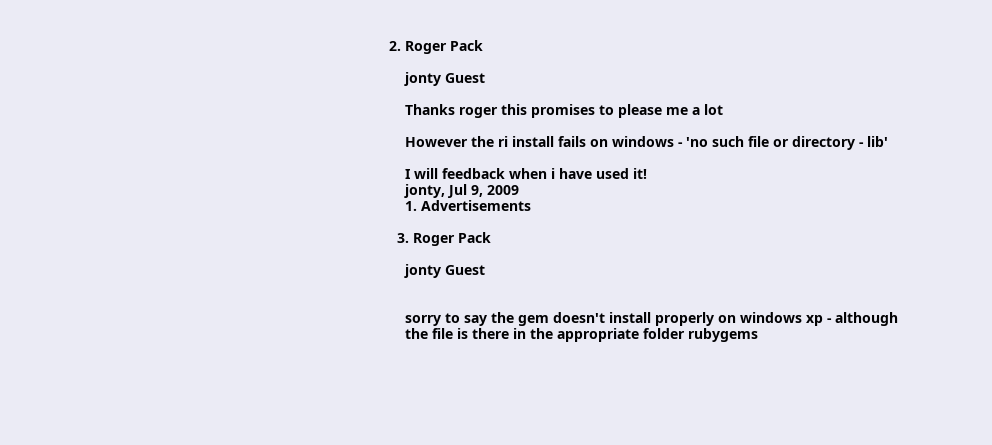2. Roger Pack

    jonty Guest

    Thanks roger this promises to please me a lot

    However the ri install fails on windows - 'no such file or directory - lib'

    I will feedback when i have used it!
    jonty, Jul 9, 2009
    1. Advertisements

  3. Roger Pack

    jonty Guest


    sorry to say the gem doesn't install properly on windows xp - although
    the file is there in the appropriate folder rubygems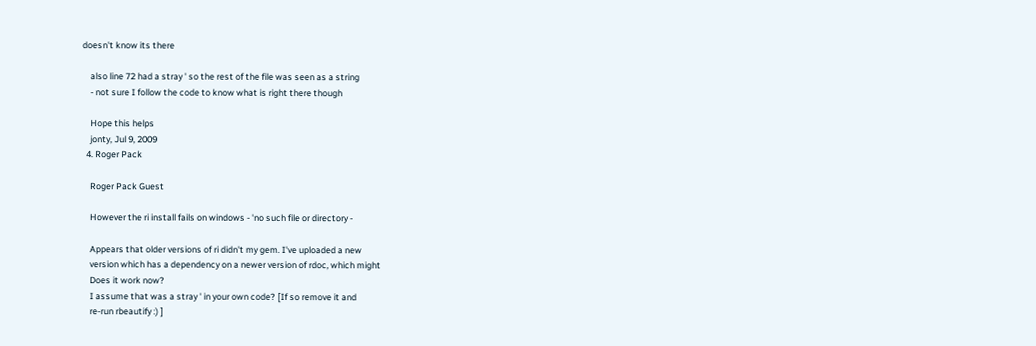doesn't know its there

    also line 72 had a stray ' so the rest of the file was seen as a string
    - not sure I follow the code to know what is right there though

    Hope this helps
    jonty, Jul 9, 2009
  4. Roger Pack

    Roger Pack Guest

    However the ri install fails on windows - 'no such file or directory -

    Appears that older versions of ri didn't my gem. I've uploaded a new
    version which has a dependency on a newer version of rdoc, which might
    Does it work now?
    I assume that was a stray ' in your own code? [If so remove it and
    re-run rbeautify :) ]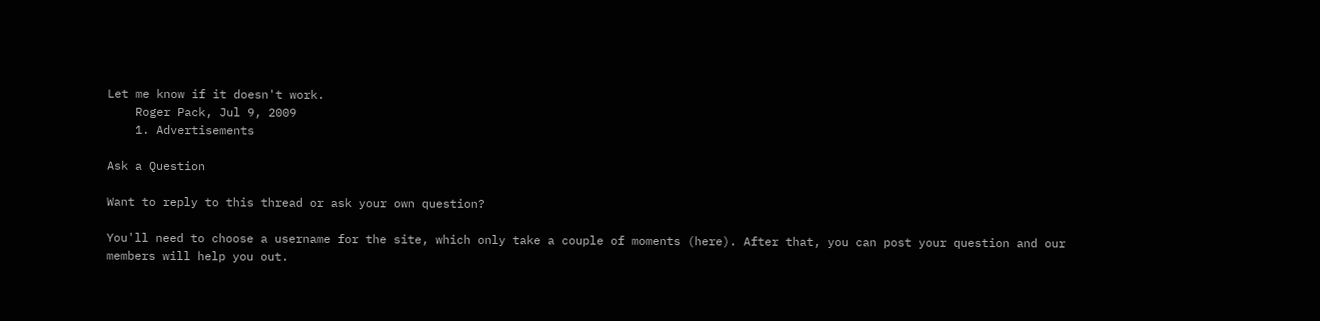Let me know if it doesn't work.
    Roger Pack, Jul 9, 2009
    1. Advertisements

Ask a Question

Want to reply to this thread or ask your own question?

You'll need to choose a username for the site, which only take a couple of moments (here). After that, you can post your question and our members will help you out.